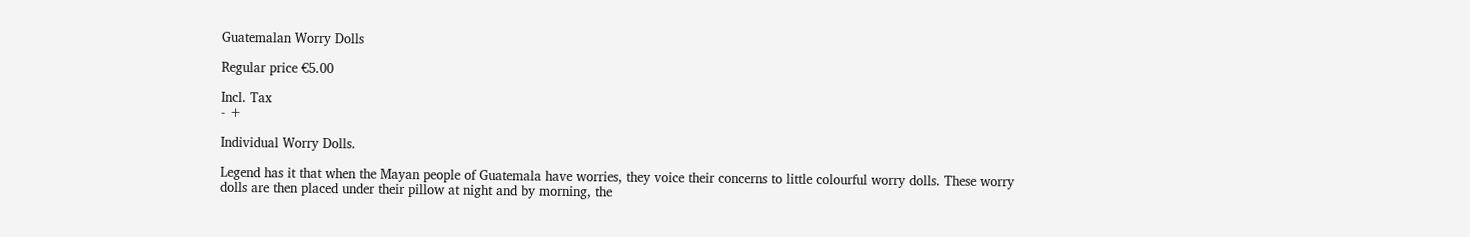Guatemalan Worry Dolls

Regular price €5.00

Incl. Tax
- +

Individual Worry Dolls.

Legend has it that when the Mayan people of Guatemala have worries, they voice their concerns to little colourful worry dolls. These worry dolls are then placed under their pillow at night and by morning, the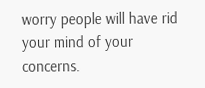worry people will have rid your mind of your concerns.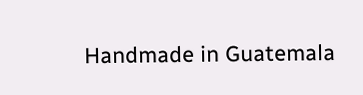Handmade in Guatemala